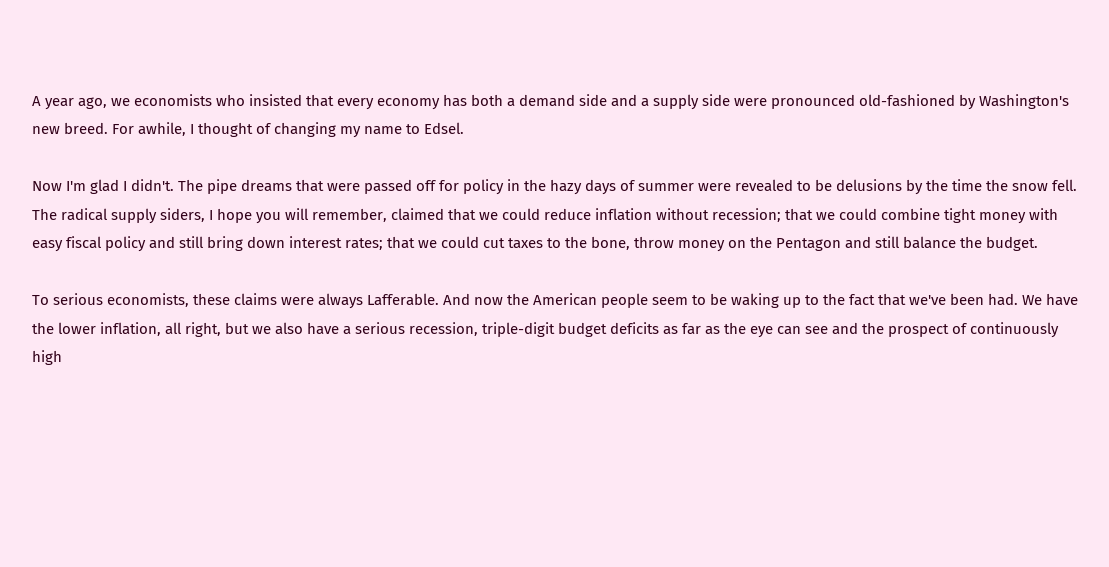A year ago, we economists who insisted that every economy has both a demand side and a supply side were pronounced old-fashioned by Washington's new breed. For awhile, I thought of changing my name to Edsel.

Now I'm glad I didn't. The pipe dreams that were passed off for policy in the hazy days of summer were revealed to be delusions by the time the snow fell. The radical supply siders, I hope you will remember, claimed that we could reduce inflation without recession; that we could combine tight money with easy fiscal policy and still bring down interest rates; that we could cut taxes to the bone, throw money on the Pentagon and still balance the budget.

To serious economists, these claims were always Lafferable. And now the American people seem to be waking up to the fact that we've been had. We have the lower inflation, all right, but we also have a serious recession, triple-digit budget deficits as far as the eye can see and the prospect of continuously high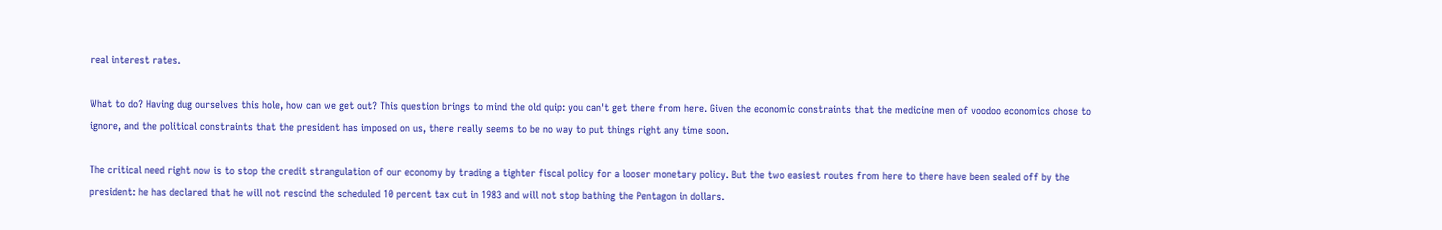real interest rates.

What to do? Having dug ourselves this hole, how can we get out? This question brings to mind the old quip: you can't get there from here. Given the economic constraints that the medicine men of voodoo economics chose to ignore, and the political constraints that the president has imposed on us, there really seems to be no way to put things right any time soon.

The critical need right now is to stop the credit strangulation of our economy by trading a tighter fiscal policy for a looser monetary policy. But the two easiest routes from here to there have been sealed off by the president: he has declared that he will not rescind the scheduled 10 percent tax cut in 1983 and will not stop bathing the Pentagon in dollars.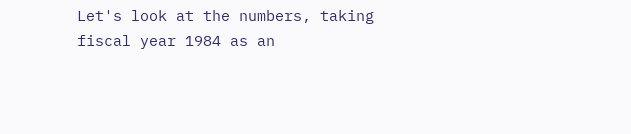Let's look at the numbers, taking fiscal year 1984 as an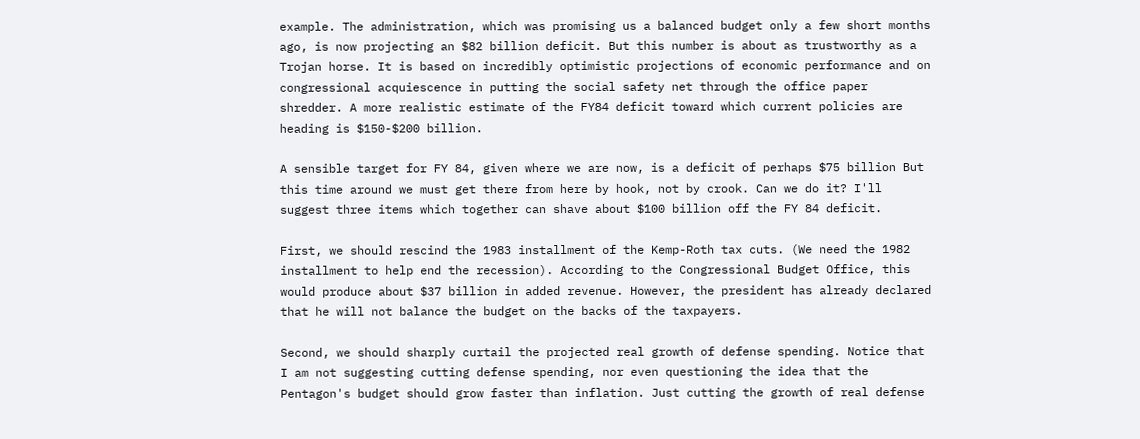example. The administration, which was promising us a balanced budget only a few short months ago, is now projecting an $82 billion deficit. But this number is about as trustworthy as a Trojan horse. It is based on incredibly optimistic projections of economic performance and on congressional acquiescence in putting the social safety net through the office paper shredder. A more realistic estimate of the FY84 deficit toward which current policies are heading is $150-$200 billion.

A sensible target for FY 84, given where we are now, is a deficit of perhaps $75 billion But this time around we must get there from here by hook, not by crook. Can we do it? I'll suggest three items which together can shave about $100 billion off the FY 84 deficit.

First, we should rescind the 1983 installment of the Kemp-Roth tax cuts. (We need the 1982 installment to help end the recession). According to the Congressional Budget Office, this would produce about $37 billion in added revenue. However, the president has already declared that he will not balance the budget on the backs of the taxpayers.

Second, we should sharply curtail the projected real growth of defense spending. Notice that I am not suggesting cutting defense spending, nor even questioning the idea that the Pentagon's budget should grow faster than inflation. Just cutting the growth of real defense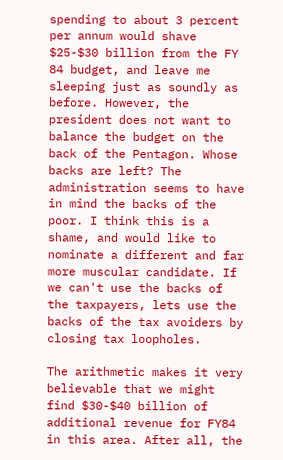spending to about 3 percent per annum would shave $25-$30 billion from the FY 84 budget, and leave me sleeping just as soundly as before. However, the president does not want to balance the budget on the back of the Pentagon. Whose backs are left? The administration seems to have in mind the backs of the poor. I think this is a shame, and would like to nominate a different and far more muscular candidate. If we can't use the backs of the taxpayers, lets use the backs of the tax avoiders by closing tax loopholes.

The arithmetic makes it very believable that we might find $30-$40 billion of additional revenue for FY84 in this area. After all, the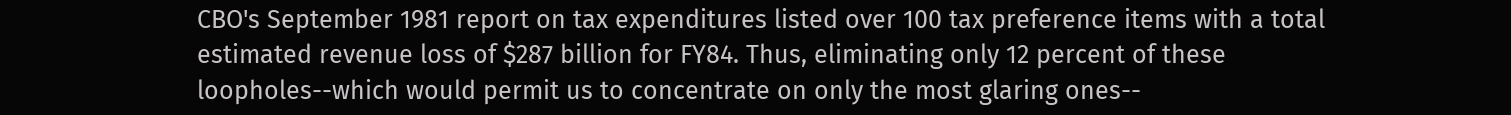CBO's September 1981 report on tax expenditures listed over 100 tax preference items with a total estimated revenue loss of $287 billion for FY84. Thus, eliminating only 12 percent of these loopholes--which would permit us to concentrate on only the most glaring ones--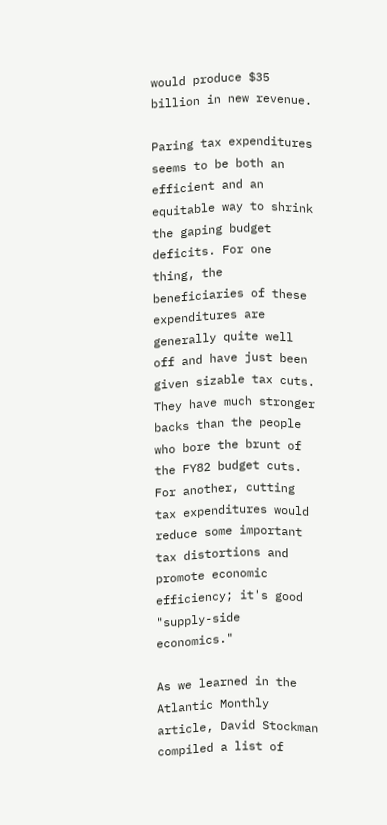would produce $35 billion in new revenue.

Paring tax expenditures seems to be both an efficient and an equitable way to shrink the gaping budget deficits. For one thing, the beneficiaries of these expenditures are generally quite well off and have just been given sizable tax cuts. They have much stronger backs than the people who bore the brunt of the FY82 budget cuts. For another, cutting tax expenditures would reduce some important tax distortions and promote economic efficiency; it's good "supply-side economics."

As we learned in the Atlantic Monthly article, David Stockman compiled a list of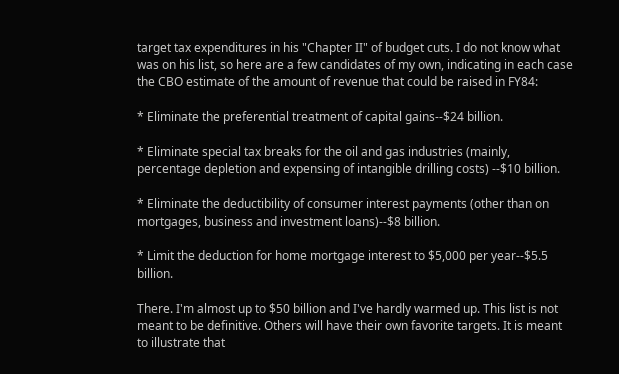target tax expenditures in his "Chapter II" of budget cuts. I do not know what was on his list, so here are a few candidates of my own, indicating in each case the CBO estimate of the amount of revenue that could be raised in FY84:

* Eliminate the preferential treatment of capital gains--$24 billion.

* Eliminate special tax breaks for the oil and gas industries (mainly, percentage depletion and expensing of intangible drilling costs) --$10 billion.

* Eliminate the deductibility of consumer interest payments (other than on mortgages, business and investment loans)--$8 billion.

* Limit the deduction for home mortgage interest to $5,000 per year--$5.5 billion.

There. I'm almost up to $50 billion and I've hardly warmed up. This list is not meant to be definitive. Others will have their own favorite targets. It is meant to illustrate that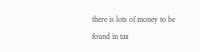there is lots of money to be found in tax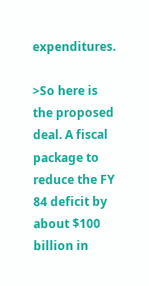expenditures.

>So here is the proposed deal. A fiscal package to reduce the FY 84 deficit by about $100 billion in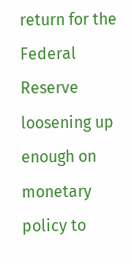return for the Federal Reserve loosening up enough on monetary policy to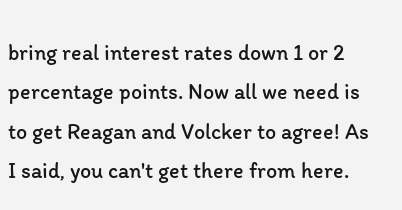bring real interest rates down 1 or 2 percentage points. Now all we need is to get Reagan and Volcker to agree! As I said, you can't get there from here.